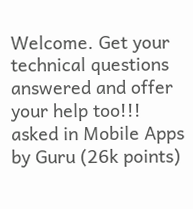Welcome. Get your technical questions answered and offer your help too!!!
asked in Mobile Apps by Guru (26k points)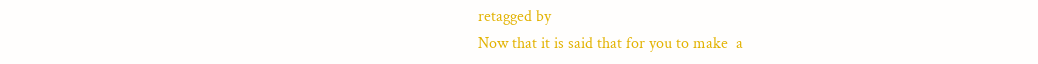retagged by
Now that it is said that for you to make  a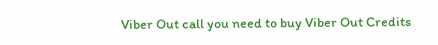Viber Out call you need to buy Viber Out Credits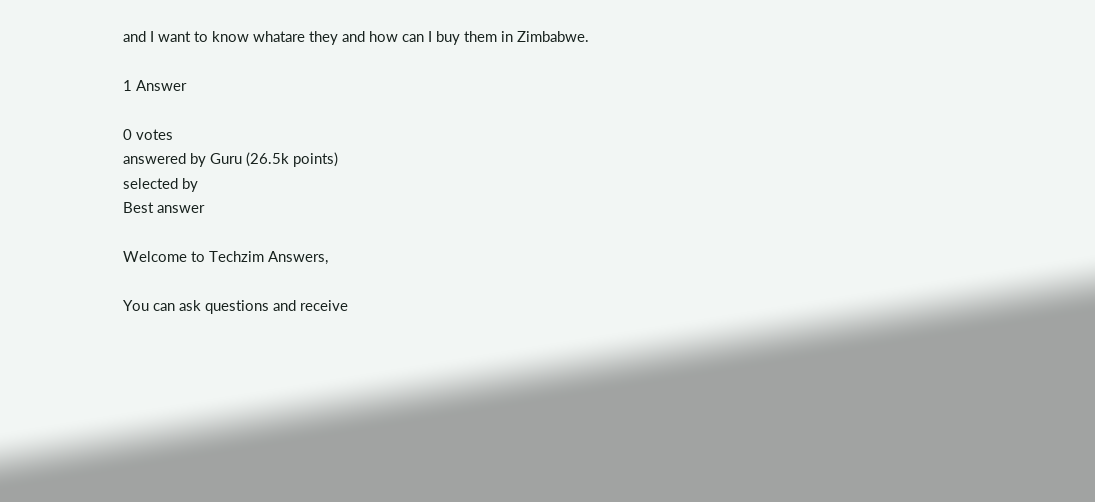and I want to know whatare they and how can I buy them in Zimbabwe.

1 Answer

0 votes
answered by Guru (26.5k points)
selected by
Best answer

Welcome to Techzim Answers,

You can ask questions and receive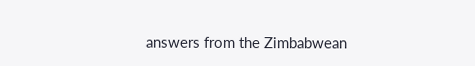answers from the Zimbabwean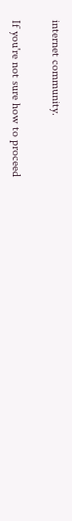internet community.

If you're not sure how to proceed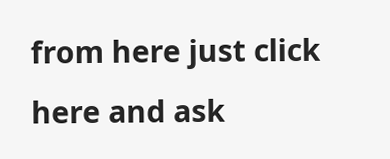from here just click here and ask